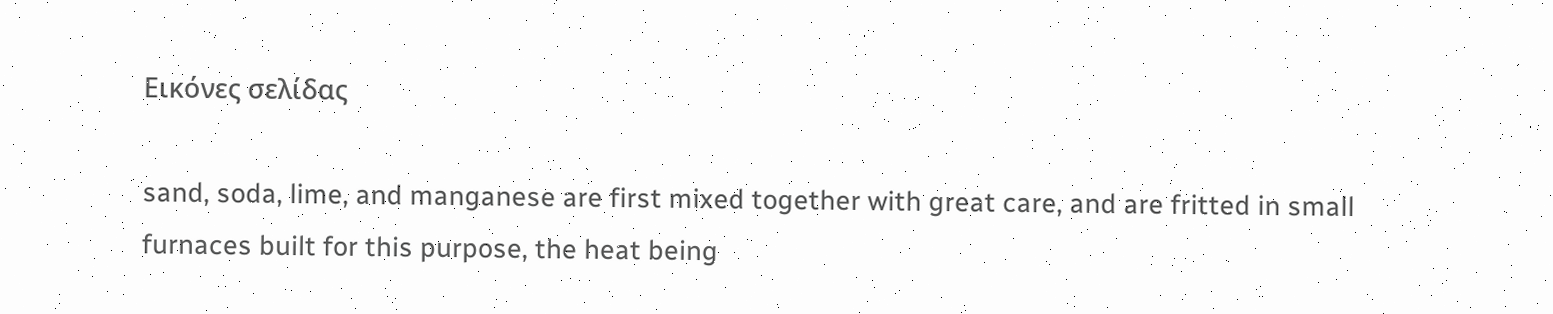Εικόνες σελίδας

sand, soda, lime, and manganese are first mixed together with great care, and are fritted in small furnaces built for this purpose, the heat being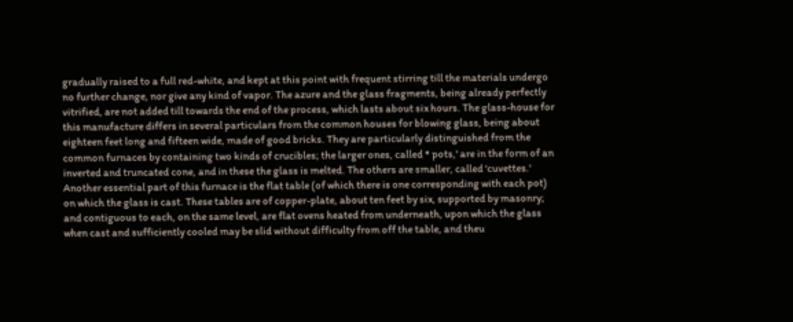gradually raised to a full red-white, and kept at this point with frequent stirring till the materials undergo no further change, nor give any kind of vapor. The azure and the glass fragments, being already perfectly vitrified, are not added till towards the end of the process, which lasts about six hours. The glass-house for this manufacture differs in several particulars from the common houses for blowing glass, being about eighteen feet long and fifteen wide, made of good bricks. They are particularly distinguished from the common furnaces by containing two kinds of crucibles; the larger ones, called * pots,' are in the form of an inverted and truncated cone, and in these the glass is melted. The others are smaller, called 'cuvettes.' Another essential part of this furnace is the flat table (of which there is one corresponding with each pot) on which the glass is cast. These tables are of copper-plate, about ten feet by six, supported by masonry; and contiguous to each, on the same level, are flat ovens heated from underneath, upon which the glass when cast and sufficiently cooled may be slid without difficulty from off the table, and theu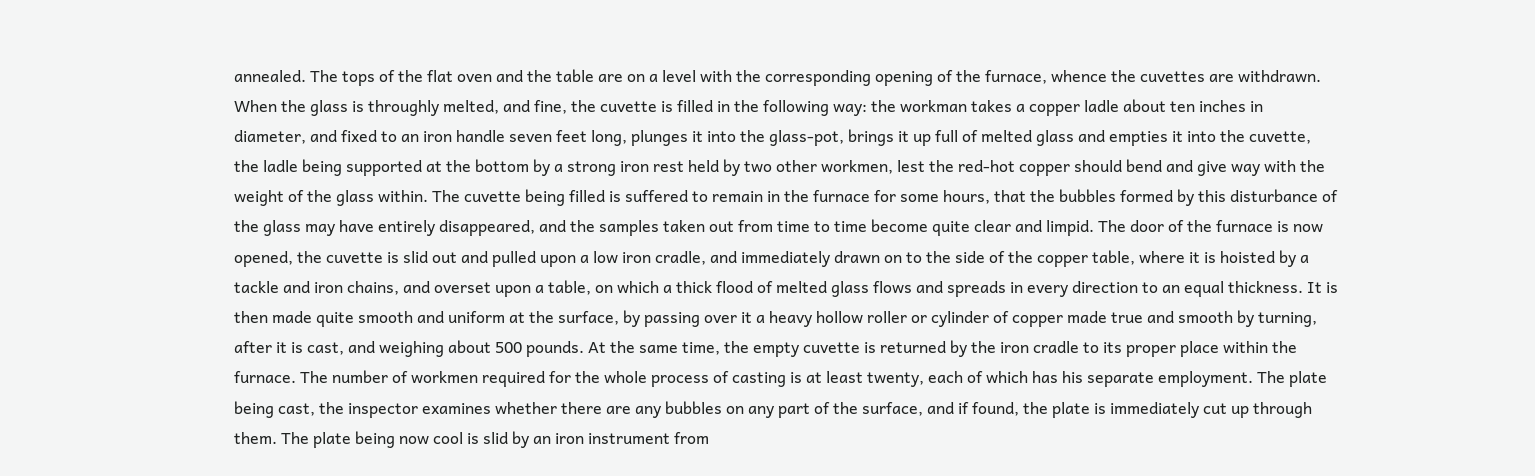annealed. The tops of the flat oven and the table are on a level with the corresponding opening of the furnace, whence the cuvettes are withdrawn. When the glass is throughly melted, and fine, the cuvette is filled in the following way: the workman takes a copper ladle about ten inches in diameter, and fixed to an iron handle seven feet long, plunges it into the glass-pot, brings it up full of melted glass and empties it into the cuvette, the ladle being supported at the bottom by a strong iron rest held by two other workmen, lest the red-hot copper should bend and give way with the weight of the glass within. The cuvette being filled is suffered to remain in the furnace for some hours, that the bubbles formed by this disturbance of the glass may have entirely disappeared, and the samples taken out from time to time become quite clear and limpid. The door of the furnace is now opened, the cuvette is slid out and pulled upon a low iron cradle, and immediately drawn on to the side of the copper table, where it is hoisted by a tackle and iron chains, and overset upon a table, on which a thick flood of melted glass flows and spreads in every direction to an equal thickness. It is then made quite smooth and uniform at the surface, by passing over it a heavy hollow roller or cylinder of copper made true and smooth by turning, after it is cast, and weighing about 500 pounds. At the same time, the empty cuvette is returned by the iron cradle to its proper place within the furnace. The number of workmen required for the whole process of casting is at least twenty, each of which has his separate employment. The plate being cast, the inspector examines whether there are any bubbles on any part of the surface, and if found, the plate is immediately cut up through them. The plate being now cool is slid by an iron instrument from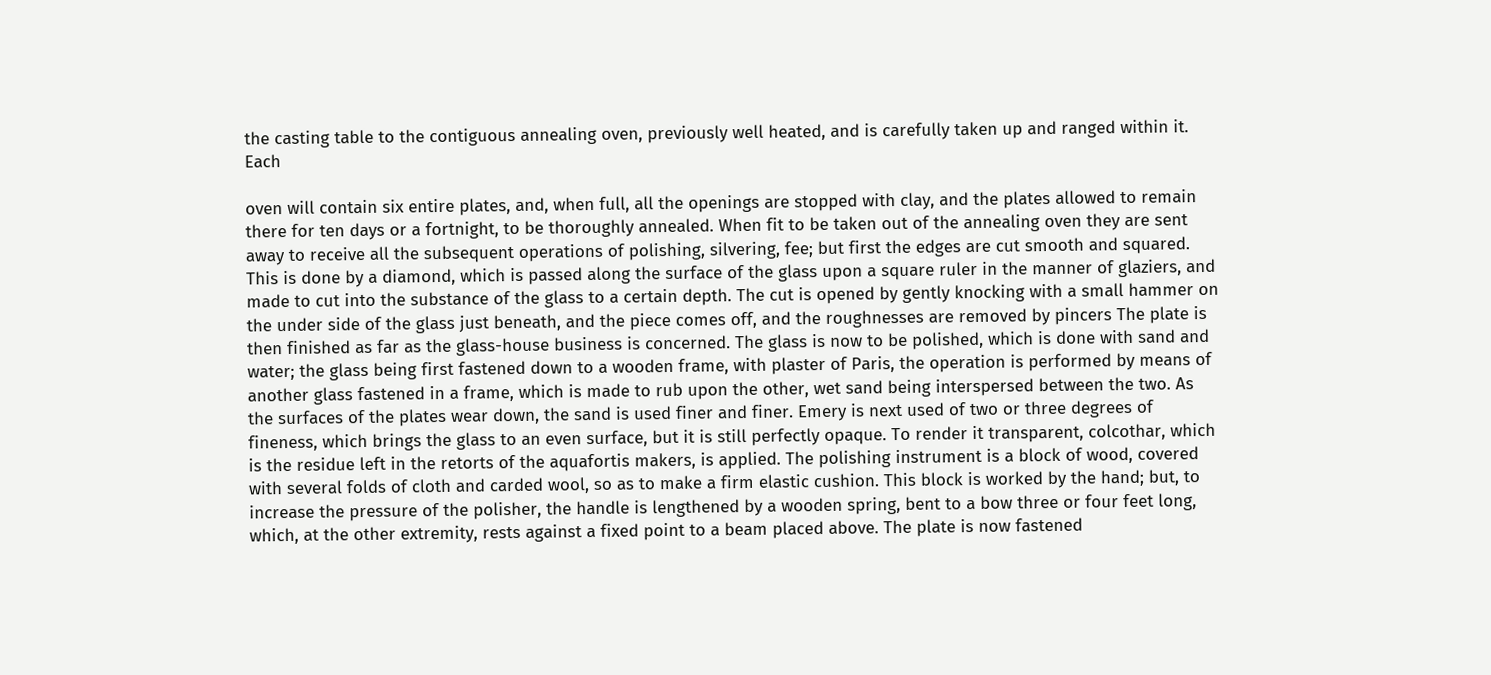the casting table to the contiguous annealing oven, previously well heated, and is carefully taken up and ranged within it. Each

oven will contain six entire plates, and, when full, all the openings are stopped with clay, and the plates allowed to remain there for ten days or a fortnight, to be thoroughly annealed. When fit to be taken out of the annealing oven they are sent away to receive all the subsequent operations of polishing, silvering, fee; but first the edges are cut smooth and squared. This is done by a diamond, which is passed along the surface of the glass upon a square ruler in the manner of glaziers, and made to cut into the substance of the glass to a certain depth. The cut is opened by gently knocking with a small hammer on the under side of the glass just beneath, and the piece comes off, and the roughnesses are removed by pincers The plate is then finished as far as the glass-house business is concerned. The glass is now to be polished, which is done with sand and water; the glass being first fastened down to a wooden frame, with plaster of Paris, the operation is performed by means of another glass fastened in a frame, which is made to rub upon the other, wet sand being interspersed between the two. As the surfaces of the plates wear down, the sand is used finer and finer. Emery is next used of two or three degrees of fineness, which brings the glass to an even surface, but it is still perfectly opaque. To render it transparent, colcothar, which is the residue left in the retorts of the aquafortis makers, is applied. The polishing instrument is a block of wood, covered with several folds of cloth and carded wool, so as to make a firm elastic cushion. This block is worked by the hand; but, to increase the pressure of the polisher, the handle is lengthened by a wooden spring, bent to a bow three or four feet long, which, at the other extremity, rests against a fixed point to a beam placed above. The plate is now fastened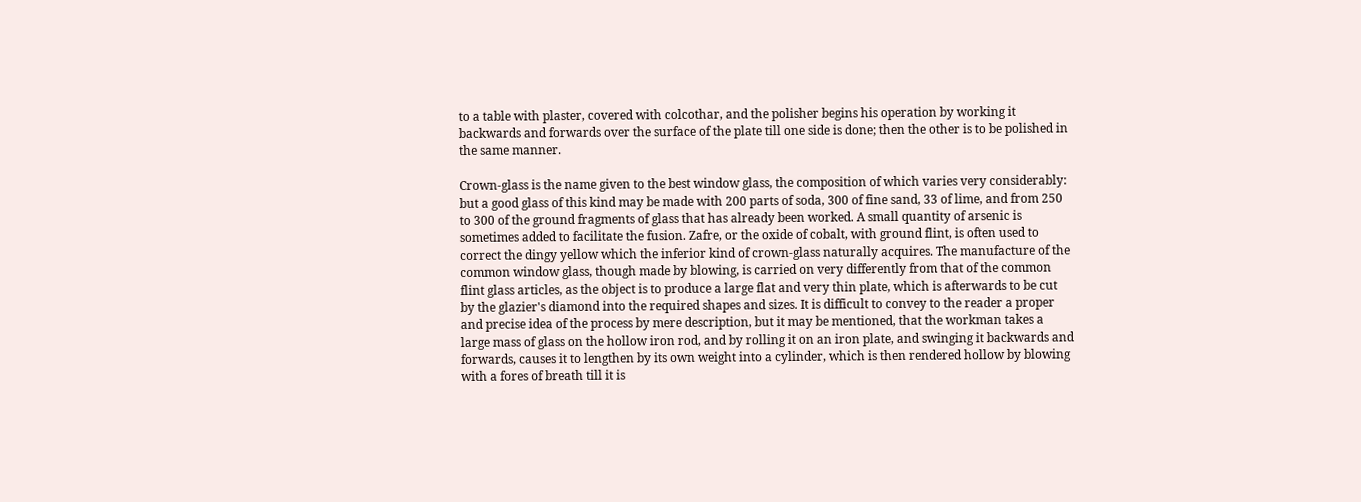to a table with plaster, covered with colcothar, and the polisher begins his operation by working it backwards and forwards over the surface of the plate till one side is done; then the other is to be polished in the same manner.

Crown-glass is the name given to the best window glass, the composition of which varies very considerably: but a good glass of this kind may be made with 200 parts of soda, 300 of fine sand, 33 of lime, and from 250 to 300 of the ground fragments of glass that has already been worked. A small quantity of arsenic is sometimes added to facilitate the fusion. Zafre, or the oxide of cobalt, with ground flint, is often used to correct the dingy yellow which the inferior kind of crown-glass naturally acquires. The manufacture of the common window glass, though made by blowing, is carried on very differently from that of the common flint glass articles, as the object is to produce a large flat and very thin plate, which is afterwards to be cut by the glazier's diamond into the required shapes and sizes. It is difficult to convey to the reader a proper and precise idea of the process by mere description, but it may be mentioned, that the workman takes a large mass of glass on the hollow iron rod, and by rolling it on an iron plate, and swinging it backwards and forwards, causes it to lengthen by its own weight into a cylinder, which is then rendered hollow by blowing with a fores of breath till it is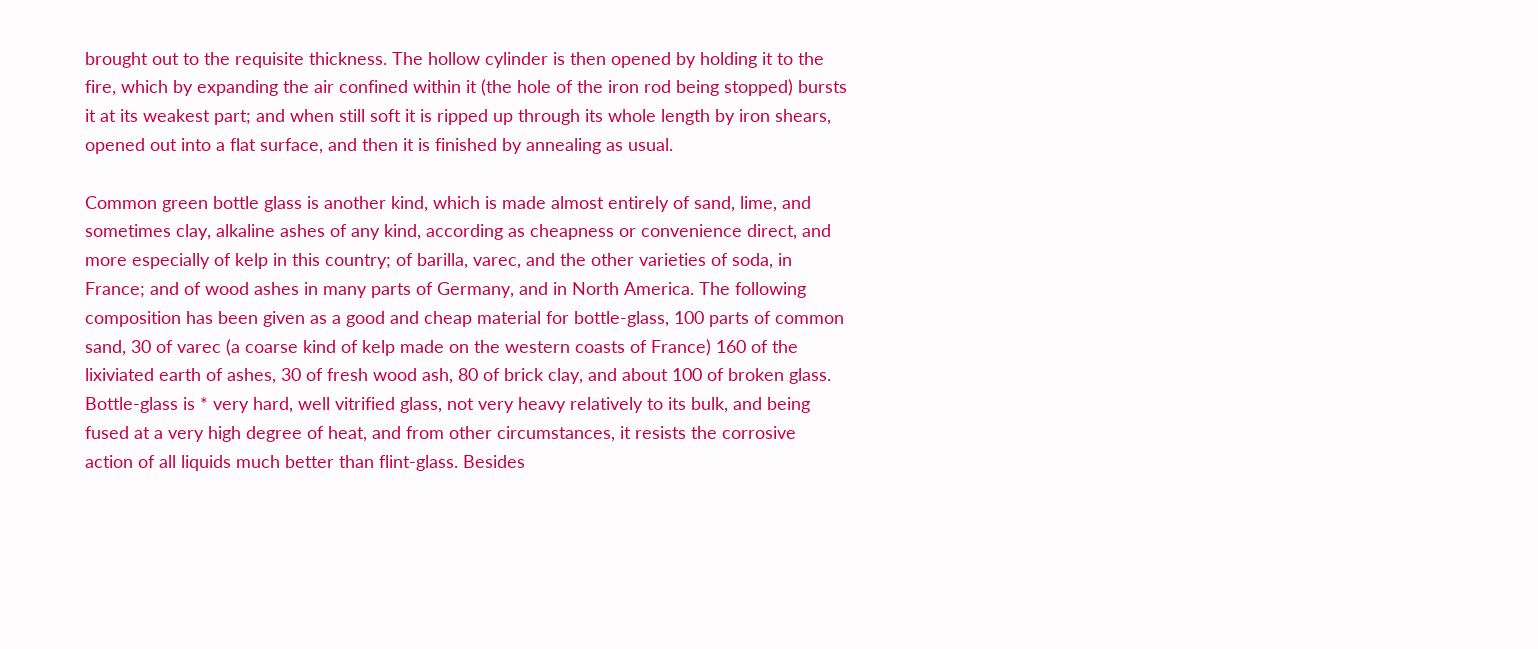brought out to the requisite thickness. The hollow cylinder is then opened by holding it to the fire, which by expanding the air confined within it (the hole of the iron rod being stopped) bursts it at its weakest part; and when still soft it is ripped up through its whole length by iron shears, opened out into a flat surface, and then it is finished by annealing as usual.

Common green bottle glass is another kind, which is made almost entirely of sand, lime, and sometimes clay, alkaline ashes of any kind, according as cheapness or convenience direct, and more especially of kelp in this country; of barilla, varec, and the other varieties of soda, in France; and of wood ashes in many parts of Germany, and in North America. The following composition has been given as a good and cheap material for bottle-glass, 100 parts of common sand, 30 of varec (a coarse kind of kelp made on the western coasts of France) 160 of the lixiviated earth of ashes, 30 of fresh wood ash, 80 of brick clay, and about 100 of broken glass. Bottle-glass is * very hard, well vitrified glass, not very heavy relatively to its bulk, and being fused at a very high degree of heat, and from other circumstances, it resists the corrosive action of all liquids much better than flint-glass. Besides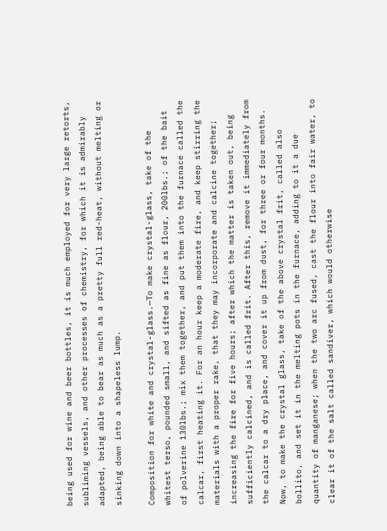being used for wine and beer bottles, it is much employed for very large retorts, subliming vessels, and other processes of chemistry, for which it is admirably adapted, being able to bear as much as a pretty full red-heat, without melting or sinking down into a shapeless lump.

Composition for white and crystal-glass.—To make crystal-glass, take of the whitest terso, pounded small, and sifted as fine as flour, 200lbs.; of the bait of polverine 130lbs.; mix them together, and put them into the furnace called the calcar, first heating it. For an hour keep a moderate fire, and keep stirring the materials with a proper rake, that they may incorporate and calcine together; increasing the fire for five hours; after which the matter is taken out, being sufficiently calcined, and is called frit. After this, remove it immediately from the calcar to a dry place, and cover it up from dust, for three or four months. Now, to make the crystal glass, take of the above crystal frit, called also bollito, and set it in the melting pots in the furnace, adding to it a due quantity of manganese; when the two arc fused, cast the flour into fair water, to clear it of the salt called sandiver, which would otherwise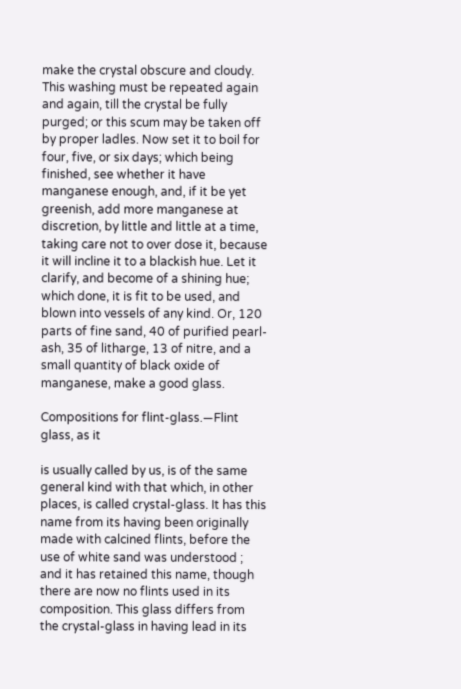make the crystal obscure and cloudy. This washing must be repeated again and again, till the crystal be fully purged; or this scum may be taken off by proper ladles. Now set it to boil for four, five, or six days; which being finished, see whether it have manganese enough, and, if it be yet greenish, add more manganese at discretion, by little and little at a time, taking care not to over dose it, because it will incline it to a blackish hue. Let it clarify, and become of a shining hue; which done, it is fit to be used, and blown into vessels of any kind. Or, 120 parts of fine sand, 40 of purified pearl-ash, 35 of litharge, 13 of nitre, and a small quantity of black oxide of manganese, make a good glass.

Compositions for flint-glass.—Flint glass, as it

is usually called by us, is of the same general kind with that which, in other places, is called crystal-glass. It has this name from its having been originally made with calcined flints, before the use of white sand was understood ; and it has retained this name, though there are now no flints used in its composition. This glass differs from the crystal-glass in having lead in its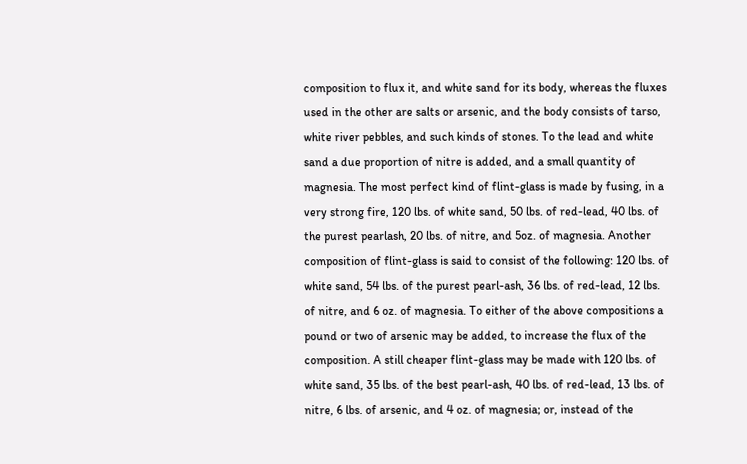composition to flux it, and white sand for its body, whereas the fluxes used in the other are salts or arsenic, and the body consists of tarso, white river pebbles, and such kinds of stones. To the lead and white sand a due proportion of nitre is added, and a small quantity of magnesia. The most perfect kind of flint-glass is made by fusing, in a very strong fire, 120 lbs. of white sand, 50 lbs. of red-lead, 40 lbs. of the purest pearlash, 20 lbs. of nitre, and 5oz. of magnesia. Another composition of flint-glass is said to consist of the following: 120 lbs. of white sand, 54 lbs. of the purest pearl-ash, 36 lbs. of red-lead, 12 lbs. of nitre, and 6 oz. of magnesia. To either of the above compositions a pound or two of arsenic may be added, to increase the flux of the composition. A still cheaper flint-glass may be made with 120 lbs. of white sand, 35 lbs. of the best pearl-ash, 40 lbs. of red-lead, 13 lbs. of nitre, 6 lbs. of arsenic, and 4 oz. of magnesia; or, instead of the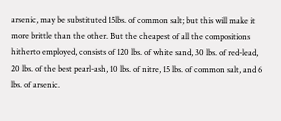arsenic, may be substituted 15lbs. of common salt; but this will make it more brittle than the other. But the cheapest of all the compositions hitherto employed, consists of 120 lbs. of white sand, 30 lbs. of red-lead, 20 lbs. of the best pearl-ash, 10 lbs. of nitre, 15 lbs. of common salt, and 6 lbs. of arsenic.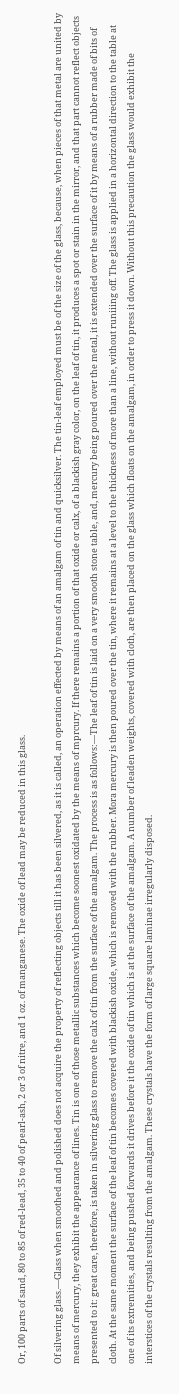Or, 100 parts of sand, 80 to 85 of red-lead, 35 to 40 of pearl-ash, 2 or 3 of nitre, and 1 oz. of manganese. The oxide of lead may be reduced in this glass.

Of silvering glass.—Glass when smoothed and polished does not acquire the property of reflecting objects till it has been silvered, as it is called, an operation effected by means of an amalgam of tin and quicksilver. The tin-leaf employed must be of the size of the glass, because, when pieces of that metal are united by means of mercury, they exhibit the appearance of lines. Tin is one of those metallic substances which become soonest oxidated by the means of mprcury. If there remains a portion of that oxide or calx, of a blackish gray color, on the leaf of tin, it produces a spot or stain in the mirror, and that part cannot reflect objects presented to it: great care, therefore, is taken in silvering glass to remove the calx of tin from the surface of the amalgam. The process is as follows:—The leaf of tin is laid on a very smooth stone table, and, mercury being poured over the metal, it is extended over the surface of it by means of a rubber made of bits of cloth. At the same moment the surface of the leaf of tin becomes covered with blackish oxide, which is removed with the rubber. Mora mercury is then poured over the tin, where it remains at a level to the thickness of more than a line, without runiiing off. The glass is applied in a horizontal direction to the table at one of its extremities, and being pushed forwards it drives before it the oxide of tin which is at the surface of the amalgam. A number of leaden weights, covered with cloth, are then placed on the glass which floats on the amalgam, in order to press it down. Without this precaution the glass would exhibit the interstices of the crystals resulting from the amalgam. These crystals have the form of large square laminae irregularly disposed.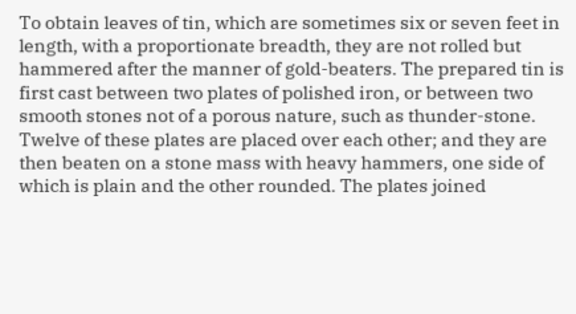To obtain leaves of tin, which are sometimes six or seven feet in length, with a proportionate breadth, they are not rolled but hammered after the manner of gold-beaters. The prepared tin is first cast between two plates of polished iron, or between two smooth stones not of a porous nature, such as thunder-stone. Twelve of these plates are placed over each other; and they are then beaten on a stone mass with heavy hammers, one side of which is plain and the other rounded. The plates joined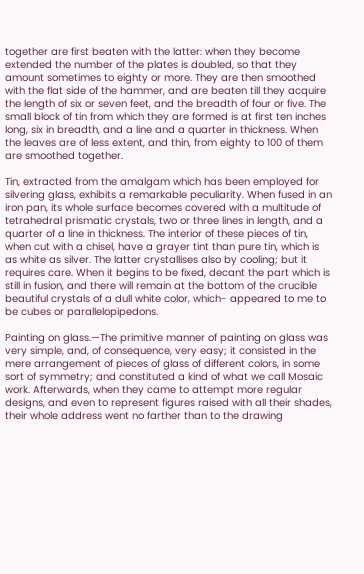together are first beaten with the latter: when they become extended the number of the plates is doubled, so that they amount sometimes to eighty or more. They are then smoothed with the flat side of the hammer, and are beaten till they acquire the length of six or seven feet, and the breadth of four or five. The small block of tin from which they are formed is at first ten inches long, six in breadth, and a line and a quarter in thickness. When the leaves are of less extent, and thin, from eighty to 100 of them are smoothed together.

Tin, extracted from the amalgam which has been employed for silvering glass, exhibits a remarkable peculiarity. When fused in an iron pan, its whole surface becomes covered with a multitude of tetrahedral prismatic crystals, two or three lines in length, and a quarter of a line in thickness. The interior of these pieces of tin, when cut with a chisel, have a grayer tint than pure tin, which is as white as silver. The latter crystallises also by cooling; but it requires care. When it begins to be fixed, decant the part which is still in fusion, and there will remain at the bottom of the crucible beautiful crystals of a dull white color, which- appeared to me to be cubes or parallelopipedons.

Painting on glass.—The primitive manner of painting on glass was very simple, and, of consequence, very easy; it consisted in the mere arrangement of pieces of glass of different colors, in some sort of symmetry; and constituted a kind of what we call Mosaic work. Afterwards, when they came to attempt more regular designs, and even to represent figures raised with all their shades, their whole address went no farther than to the drawing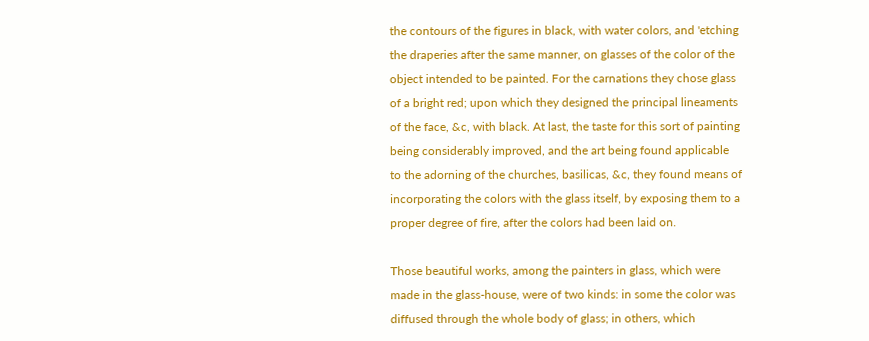the contours of the figures in black, with water colors, and 'etching the draperies after the same manner, on glasses of the color of the object intended to be painted. For the carnations they chose glass of a bright red; upon which they designed the principal lineaments of the face, &c, with black. At last, the taste for this sort of painting being considerably improved, and the art being found applicable to the adorning of the churches, basilicas, &c, they found means of incorporating the colors with the glass itself, by exposing them to a proper degree of fire, after the colors had been laid on.

Those beautiful works, among the painters in glass, which were made in the glass-house, were of two kinds: in some the color was diffused through the whole body of glass; in others, which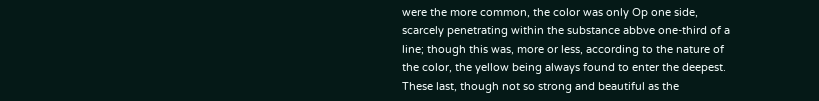were the more common, the color was only Op one side, scarcely penetrating within the substance abbve one-third of a line; though this was, more or less, according to the nature of the color, the yellow being always found to enter the deepest. These last, though not so strong and beautiful as the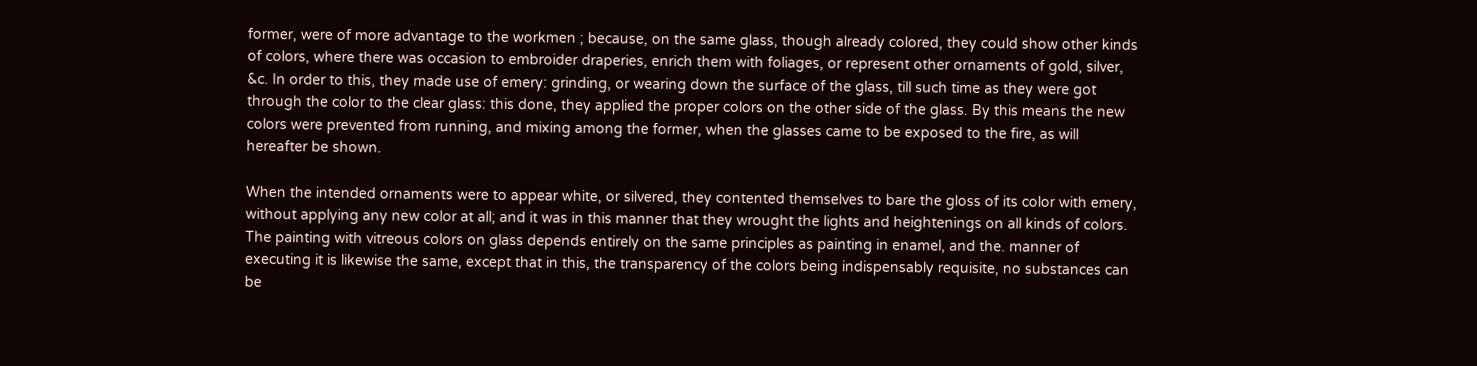former, were of more advantage to the workmen ; because, on the same glass, though already colored, they could show other kinds of colors, where there was occasion to embroider draperies, enrich them with foliages, or represent other ornaments of gold, silver, &c. In order to this, they made use of emery: grinding, or wearing down the surface of the glass, till such time as they were got through the color to the clear glass: this done, they applied the proper colors on the other side of the glass. By this means the new colors were prevented from running, and mixing among the former, when the glasses came to be exposed to the fire, as will hereafter be shown.

When the intended ornaments were to appear white, or silvered, they contented themselves to bare the gloss of its color with emery, without applying any new color at all; and it was in this manner that they wrought the lights and heightenings on all kinds of colors. The painting with vitreous colors on glass depends entirely on the same principles as painting in enamel, and the. manner of executing it is likewise the same, except that in this, the transparency of the colors being indispensably requisite, no substances can be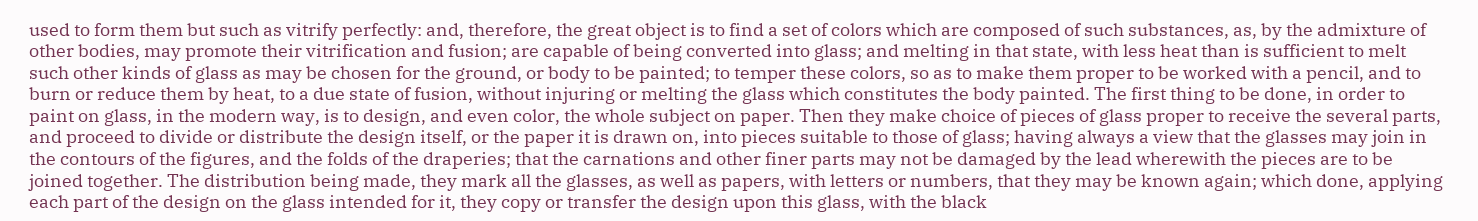used to form them but such as vitrify perfectly: and, therefore, the great object is to find a set of colors which are composed of such substances, as, by the admixture of other bodies, may promote their vitrification and fusion; are capable of being converted into glass; and melting in that state, with less heat than is sufficient to melt such other kinds of glass as may be chosen for the ground, or body to be painted; to temper these colors, so as to make them proper to be worked with a pencil, and to burn or reduce them by heat, to a due state of fusion, without injuring or melting the glass which constitutes the body painted. The first thing to be done, in order to paint on glass, in the modern way, is to design, and even color, the whole subject on paper. Then they make choice of pieces of glass proper to receive the several parts, and proceed to divide or distribute the design itself, or the paper it is drawn on, into pieces suitable to those of glass; having always a view that the glasses may join in the contours of the figures, and the folds of the draperies; that the carnations and other finer parts may not be damaged by the lead wherewith the pieces are to be joined together. The distribution being made, they mark all the glasses, as well as papers, with letters or numbers, that they may be known again; which done, applying each part of the design on the glass intended for it, they copy or transfer the design upon this glass, with the black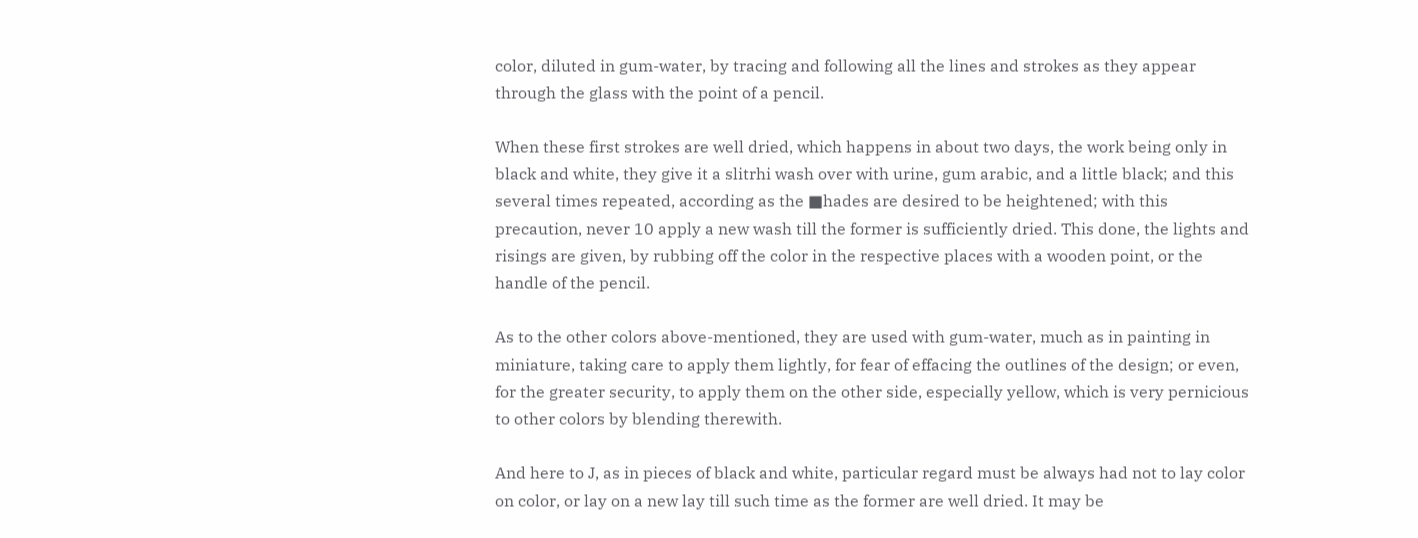color, diluted in gum-water, by tracing and following all the lines and strokes as they appear through the glass with the point of a pencil.

When these first strokes are well dried, which happens in about two days, the work being only in black and white, they give it a slitrhi wash over with urine, gum arabic, and a little black; and this several times repeated, according as the ■hades are desired to be heightened; with this precaution, never 10 apply a new wash till the former is sufficiently dried. This done, the lights and risings are given, by rubbing off the color in the respective places with a wooden point, or the handle of the pencil.

As to the other colors above-mentioned, they are used with gum-water, much as in painting in miniature, taking care to apply them lightly, for fear of effacing the outlines of the design; or even, for the greater security, to apply them on the other side, especially yellow, which is very pernicious to other colors by blending therewith.

And here to J, as in pieces of black and white, particular regard must be always had not to lay color on color, or lay on a new lay till such time as the former are well dried. It may be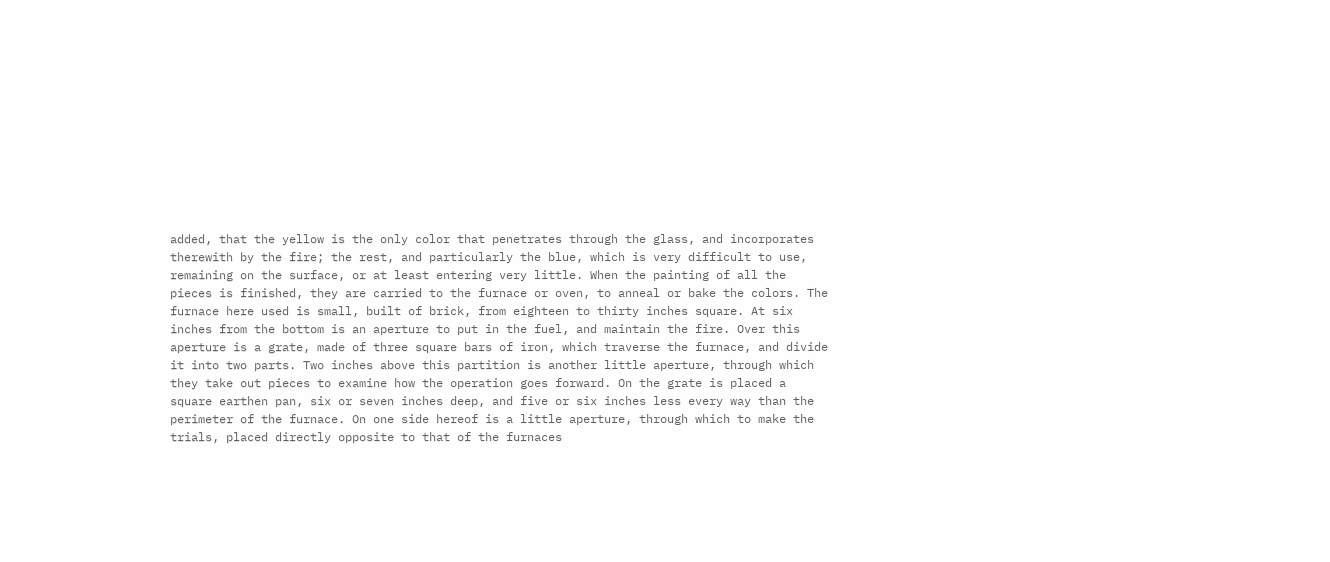added, that the yellow is the only color that penetrates through the glass, and incorporates therewith by the fire; the rest, and particularly the blue, which is very difficult to use, remaining on the surface, or at least entering very little. When the painting of all the pieces is finished, they are carried to the furnace or oven, to anneal or bake the colors. The furnace here used is small, built of brick, from eighteen to thirty inches square. At six inches from the bottom is an aperture to put in the fuel, and maintain the fire. Over this aperture is a grate, made of three square bars of iron, which traverse the furnace, and divide it into two parts. Two inches above this partition is another little aperture, through which they take out pieces to examine how the operation goes forward. On the grate is placed a square earthen pan, six or seven inches deep, and five or six inches less every way than the perimeter of the furnace. On one side hereof is a little aperture, through which to make the trials, placed directly opposite to that of the furnaces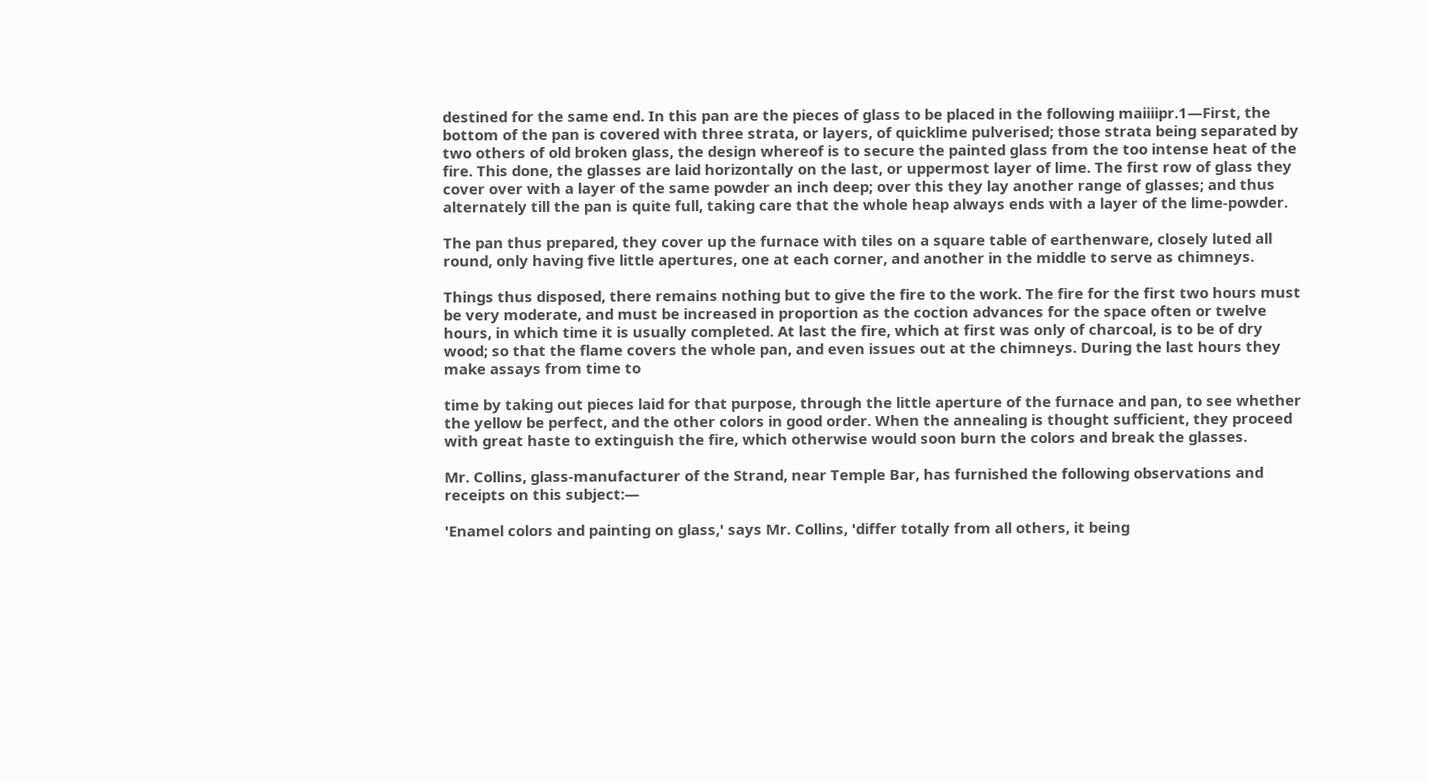destined for the same end. In this pan are the pieces of glass to be placed in the following maiiiipr.1—First, the bottom of the pan is covered with three strata, or layers, of quicklime pulverised; those strata being separated by two others of old broken glass, the design whereof is to secure the painted glass from the too intense heat of the fire. This done, the glasses are laid horizontally on the last, or uppermost layer of lime. The first row of glass they cover over with a layer of the same powder an inch deep; over this they lay another range of glasses; and thus alternately till the pan is quite full, taking care that the whole heap always ends with a layer of the lime-powder.

The pan thus prepared, they cover up the furnace with tiles on a square table of earthenware, closely luted all round, only having five little apertures, one at each corner, and another in the middle to serve as chimneys.

Things thus disposed, there remains nothing but to give the fire to the work. The fire for the first two hours must be very moderate, and must be increased in proportion as the coction advances for the space often or twelve hours, in which time it is usually completed. At last the fire, which at first was only of charcoal, is to be of dry wood; so that the flame covers the whole pan, and even issues out at the chimneys. During the last hours they make assays from time to

time by taking out pieces laid for that purpose, through the little aperture of the furnace and pan, to see whether the yellow be perfect, and the other colors in good order. When the annealing is thought sufficient, they proceed with great haste to extinguish the fire, which otherwise would soon burn the colors and break the glasses.

Mr. Collins, glass-manufacturer of the Strand, near Temple Bar, has furnished the following observations and receipts on this subject:—

'Enamel colors and painting on glass,' says Mr. Collins, 'differ totally from all others, it being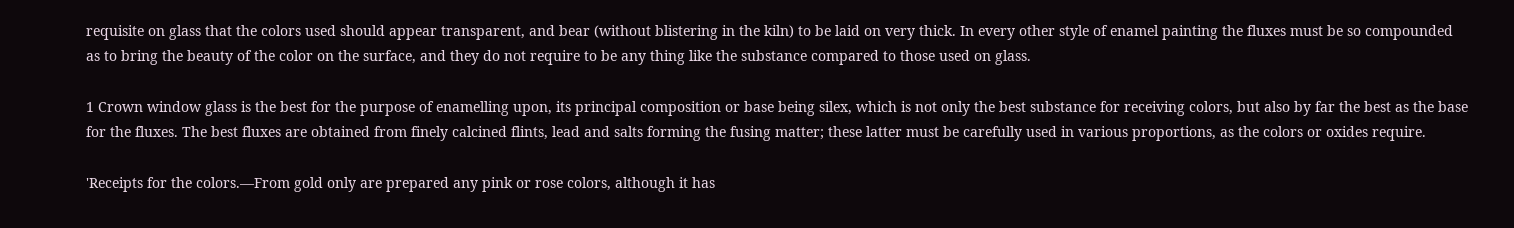requisite on glass that the colors used should appear transparent, and bear (without blistering in the kiln) to be laid on very thick. In every other style of enamel painting the fluxes must be so compounded as to bring the beauty of the color on the surface, and they do not require to be any thing like the substance compared to those used on glass.

1 Crown window glass is the best for the purpose of enamelling upon, its principal composition or base being silex, which is not only the best substance for receiving colors, but also by far the best as the base for the fluxes. The best fluxes are obtained from finely calcined flints, lead and salts forming the fusing matter; these latter must be carefully used in various proportions, as the colors or oxides require.

'Receipts for the colors.—From gold only are prepared any pink or rose colors, although it has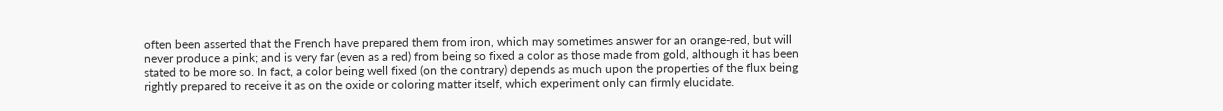often been asserted that the French have prepared them from iron, which may sometimes answer for an orange-red, but will never produce a pink; and is very far (even as a red) from being so fixed a color as those made from gold, although it has been stated to be more so. In fact, a color being well fixed (on the contrary) depends as much upon the properties of the flux being rightly prepared to receive it as on the oxide or coloring matter itself, which experiment only can firmly elucidate.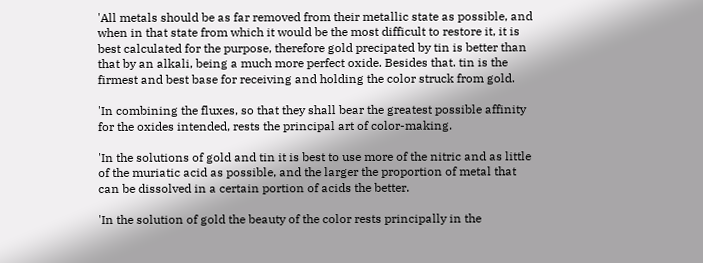'All metals should be as far removed from their metallic state as possible, and when in that state from which it would be the most difficult to restore it, it is best calculated for the purpose, therefore gold precipated by tin is better than that by an alkali, being a much more perfect oxide. Besides that. tin is the firmest and best base for receiving and holding the color struck from gold.

'In combining the fluxes, so that they shall bear the greatest possible affinity for the oxides intended, rests the principal art of color-making.

'In the solutions of gold and tin it is best to use more of the nitric and as little of the muriatic acid as possible, and the larger the proportion of metal that can be dissolved in a certain portion of acids the better.

'In the solution of gold the beauty of the color rests principally in the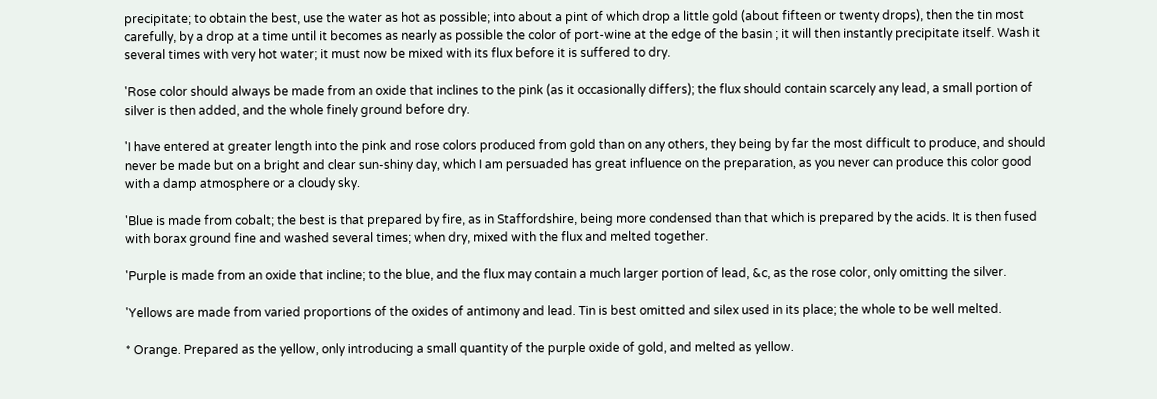precipitate; to obtain the best, use the water as hot as possible; into about a pint of which drop a little gold (about fifteen or twenty drops), then the tin most carefully, by a drop at a time until it becomes as nearly as possible the color of port-wine at the edge of the basin ; it will then instantly precipitate itself. Wash it several times with very hot water; it must now be mixed with its flux before it is suffered to dry.

'Rose color should always be made from an oxide that inclines to the pink (as it occasionally differs); the flux should contain scarcely any lead, a small portion of silver is then added, and the whole finely ground before dry.

'I have entered at greater length into the pink and rose colors produced from gold than on any others, they being by far the most difficult to produce, and should never be made but on a bright and clear sun-shiny day, which I am persuaded has great influence on the preparation, as you never can produce this color good with a damp atmosphere or a cloudy sky.

'Blue is made from cobalt; the best is that prepared by fire, as in Staffordshire, being more condensed than that which is prepared by the acids. It is then fused with borax ground fine and washed several times; when dry, mixed with the flux and melted together.

'Purple is made from an oxide that incline; to the blue, and the flux may contain a much larger portion of lead, &c, as the rose color, only omitting the silver.

'Yellows are made from varied proportions of the oxides of antimony and lead. Tin is best omitted and silex used in its place; the whole to be well melted.

* Orange. Prepared as the yellow, only introducing a small quantity of the purple oxide of gold, and melted as yellow.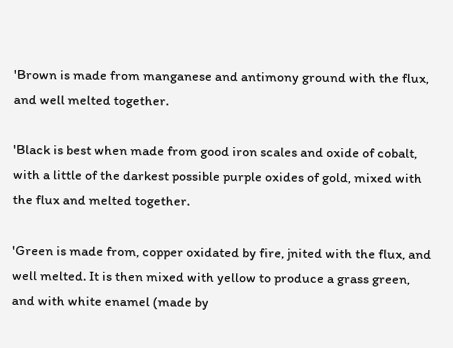'Brown is made from manganese and antimony ground with the flux, and well melted together.

'Black is best when made from good iron scales and oxide of cobalt, with a little of the darkest possible purple oxides of gold, mixed with the flux and melted together.

'Green is made from, copper oxidated by fire, jnited with the flux, and well melted. It is then mixed with yellow to produce a grass green, and with white enamel (made by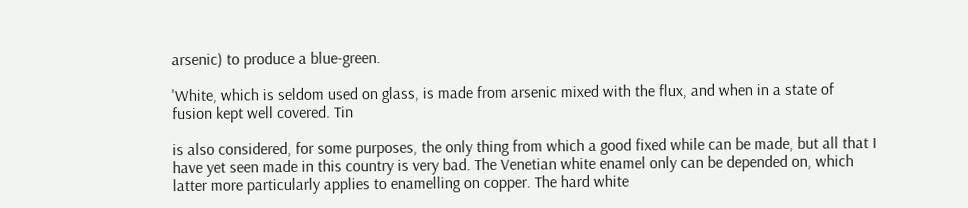arsenic) to produce a blue-green.

'White, which is seldom used on glass, is made from arsenic mixed with the flux, and when in a state of fusion kept well covered. Tin

is also considered, for some purposes, the only thing from which a good fixed while can be made, but all that I have yet seen made in this country is very bad. The Venetian white enamel only can be depended on, which latter more particularly applies to enamelling on copper. The hard white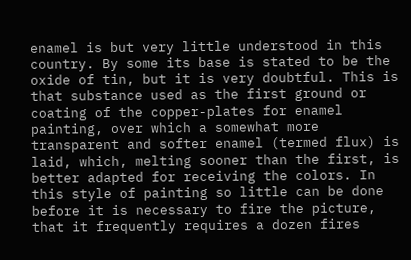enamel is but very little understood in this country. By some its base is stated to be the oxide of tin, but it is very doubtful. This is that substance used as the first ground or coating of the copper-plates for enamel painting, over which a somewhat more transparent and softer enamel (termed flux) is laid, which, melting sooner than the first, is better adapted for receiving the colors. In this style of painting so little can be done before it is necessary to fire the picture, that it frequently requires a dozen fires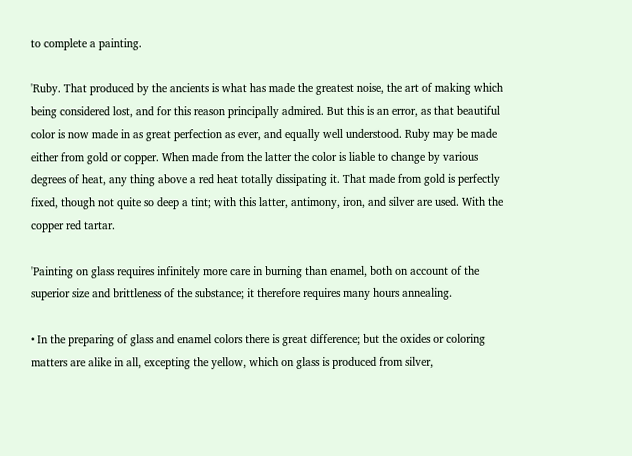to complete a painting.

'Ruby. That produced by the ancients is what has made the greatest noise, the art of making which being considered lost, and for this reason principally admired. But this is an error, as that beautiful color is now made in as great perfection as ever, and equally well understood. Ruby may be made either from gold or copper. When made from the latter the color is liable to change by various degrees of heat, any thing above a red heat totally dissipating it. That made from gold is perfectly fixed, though not quite so deep a tint; with this latter, antimony, iron, and silver are used. With the copper red tartar.

'Painting on glass requires infinitely more care in burning than enamel, both on account of the superior size and brittleness of the substance; it therefore requires many hours annealing.

• In the preparing of glass and enamel colors there is great difference; but the oxides or coloring matters are alike in all, excepting the yellow, which on glass is produced from silver,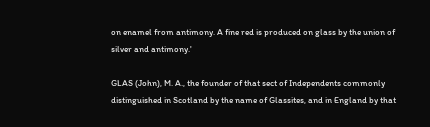on enamel from antimony. A fine red is produced on glass by the union of silver and antimony.'

GLAS (John), M. A., the founder of that sect of Independents commonly distinguished in Scotland by the name of Glassites, and in England by that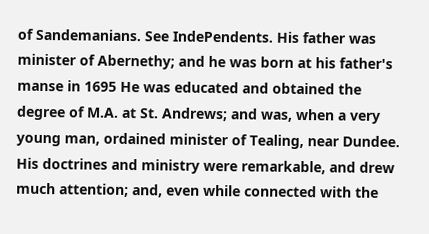of Sandemanians. See IndePendents. His father was minister of Abernethy; and he was born at his father's manse in 1695 He was educated and obtained the degree of M.A. at St. Andrews; and was, when a very young man, ordained minister of Tealing, near Dundee. His doctrines and ministry were remarkable, and drew much attention; and, even while connected with the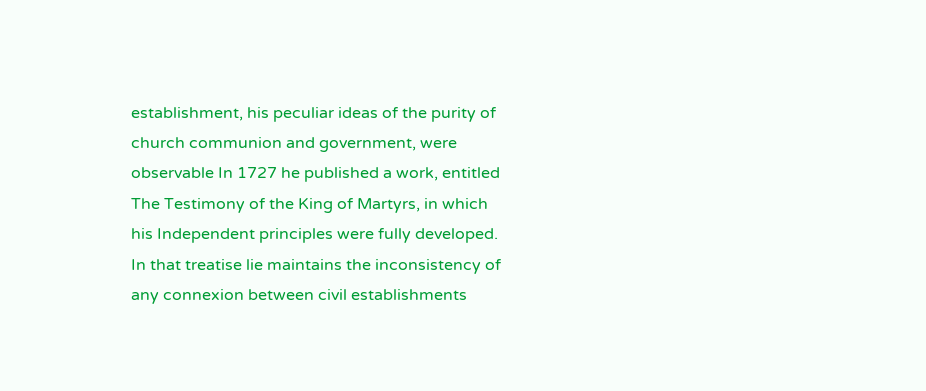establishment, his peculiar ideas of the purity of church communion and government, were observable In 1727 he published a work, entitled The Testimony of the King of Martyrs, in which his Independent principles were fully developed. In that treatise lie maintains the inconsistency of any connexion between civil establishments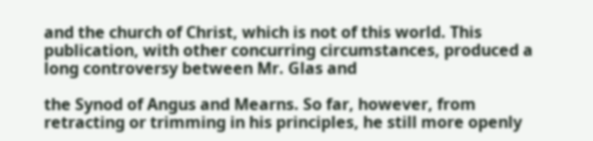and the church of Christ, which is not of this world. This publication, with other concurring circumstances, produced a long controversy between Mr. Glas and

the Synod of Angus and Mearns. So far, however, from retracting or trimming in his principles, he still more openly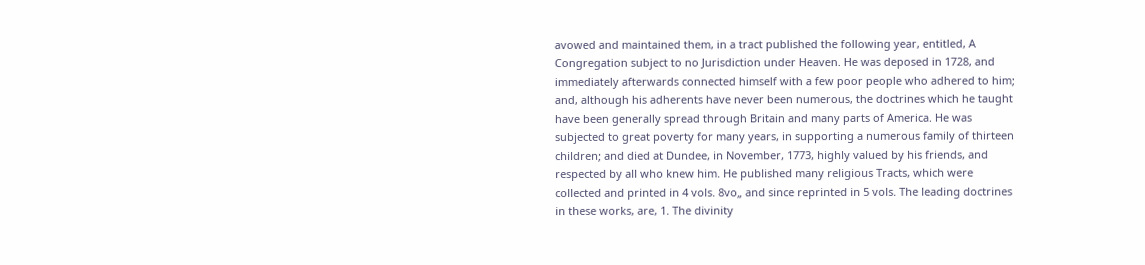avowed and maintained them, in a tract published the following year, entitled, A Congregation subject to no Jurisdiction under Heaven. He was deposed in 1728, and immediately afterwards connected himself with a few poor people who adhered to him; and, although his adherents have never been numerous, the doctrines which he taught have been generally spread through Britain and many parts of America. He was subjected to great poverty for many years, in supporting a numerous family of thirteen children; and died at Dundee, in November, 1773, highly valued by his friends, and respected by all who knew him. He published many religious Tracts, which were collected and printed in 4 vols. 8vo„ and since reprinted in 5 vols. The leading doctrines in these works, are, 1. The divinity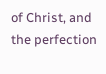of Christ, and the perfection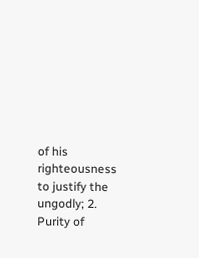of his righteousness to justify the ungodly; 2. Purity of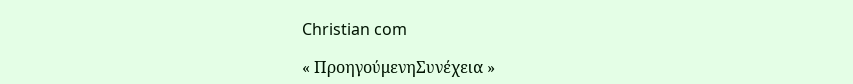Christian com

« ΠροηγούμενηΣυνέχεια »